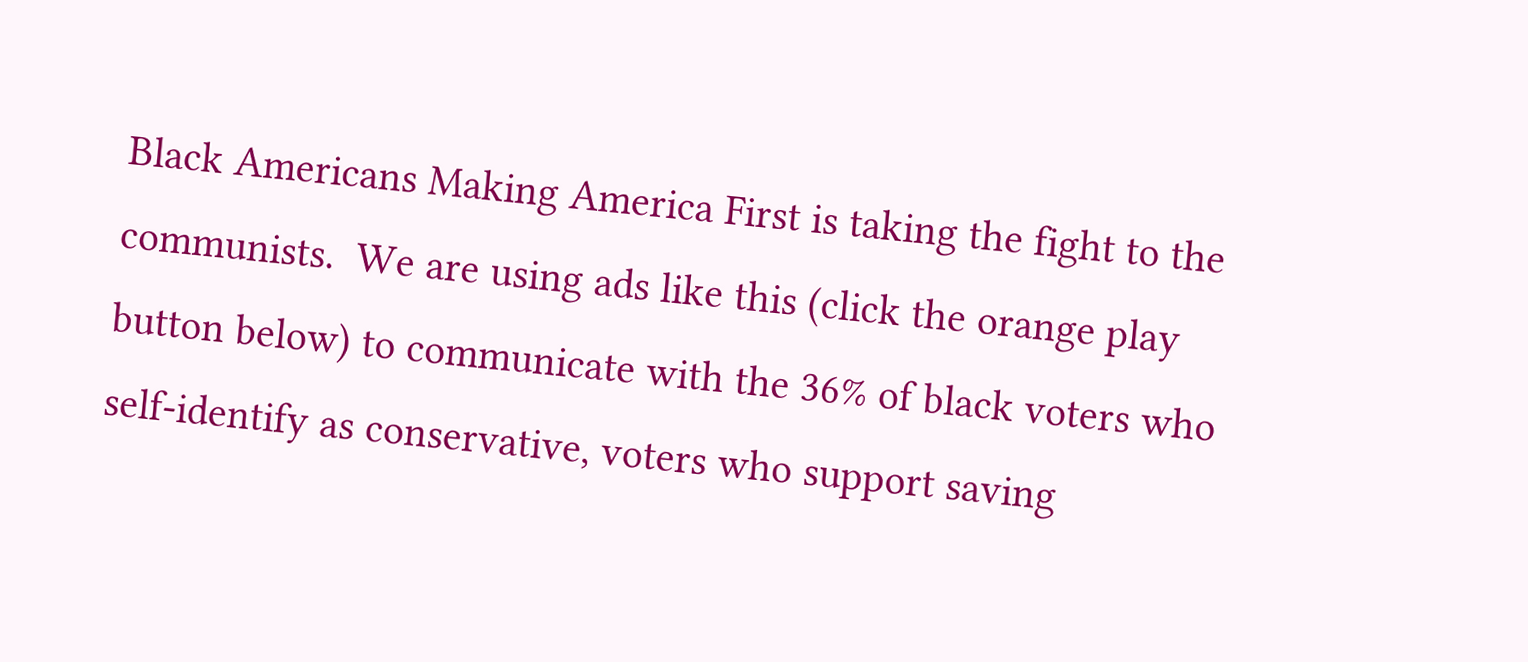Black Americans Making America First is taking the fight to the communists.  We are using ads like this (click the orange play button below) to communicate with the 36% of black voters who self-identify as conservative, voters who support saving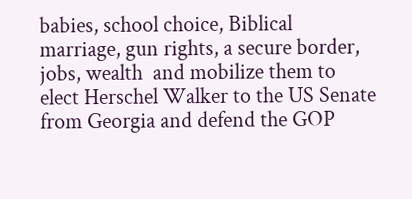babies, school choice, Biblical marriage, gun rights, a secure border, jobs, wealth  and mobilize them to elect Herschel Walker to the US Senate from Georgia and defend the GOP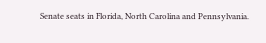Senate seats in Florida, North Carolina and Pennsylvania.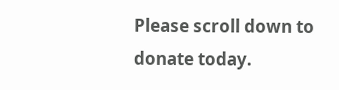Please scroll down to donate today.